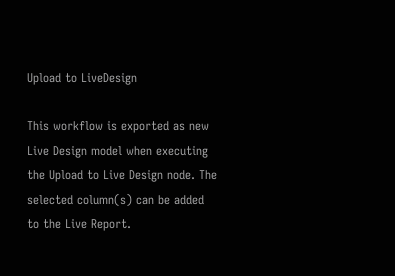Upload to LiveDesign

This workflow is exported as new Live Design model when executing the Upload to Live Design node. The selected column(s) can be added to the Live Report.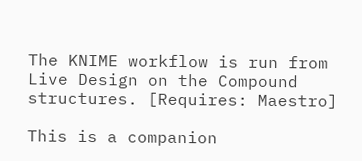The KNIME workflow is run from Live Design on the Compound structures. [Requires: Maestro]

This is a companion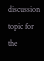discussion topic for the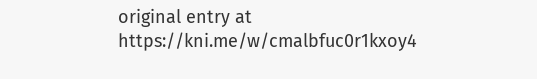original entry at https://kni.me/w/cmalbfuc0r1kxoy4